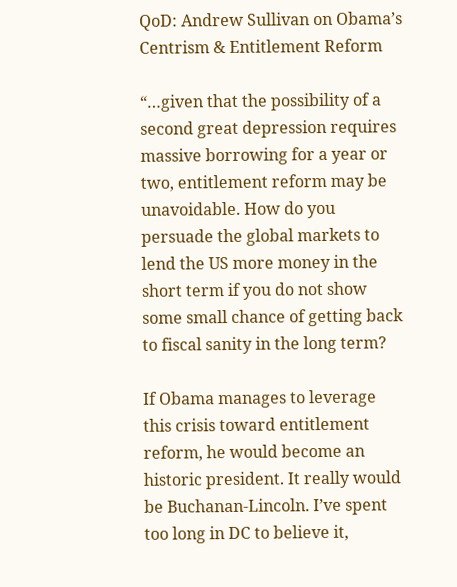QoD: Andrew Sullivan on Obama’s Centrism & Entitlement Reform

“…given that the possibility of a second great depression requires massive borrowing for a year or two, entitlement reform may be unavoidable. How do you persuade the global markets to lend the US more money in the short term if you do not show some small chance of getting back to fiscal sanity in the long term?

If Obama manages to leverage this crisis toward entitlement reform, he would become an historic president. It really would be Buchanan-Lincoln. I’ve spent too long in DC to believe it,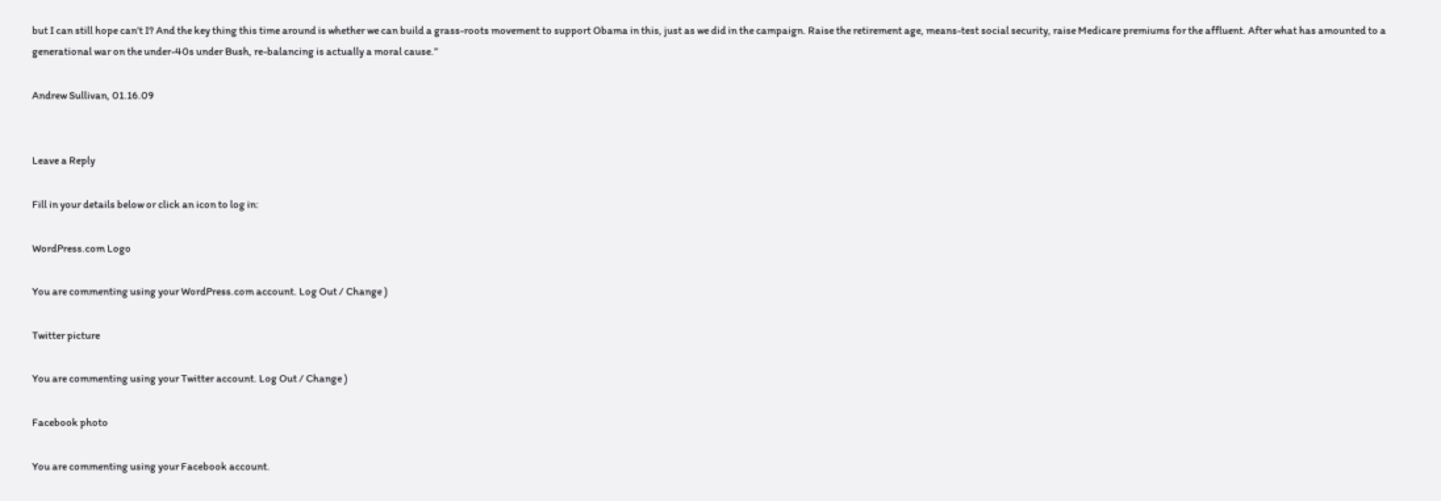but I can still hope can’t I? And the key thing this time around is whether we can build a grass-roots movement to support Obama in this, just as we did in the campaign. Raise the retirement age, means-test social security, raise Medicare premiums for the affluent. After what has amounted to a generational war on the under-40s under Bush, re-balancing is actually a moral cause.”

Andrew Sullivan, 01.16.09


Leave a Reply

Fill in your details below or click an icon to log in:

WordPress.com Logo

You are commenting using your WordPress.com account. Log Out / Change )

Twitter picture

You are commenting using your Twitter account. Log Out / Change )

Facebook photo

You are commenting using your Facebook account.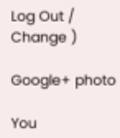Log Out / Change )

Google+ photo

You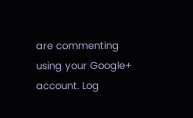are commenting using your Google+ account. Log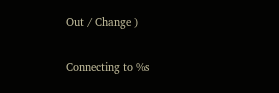Out / Change )

Connecting to %s